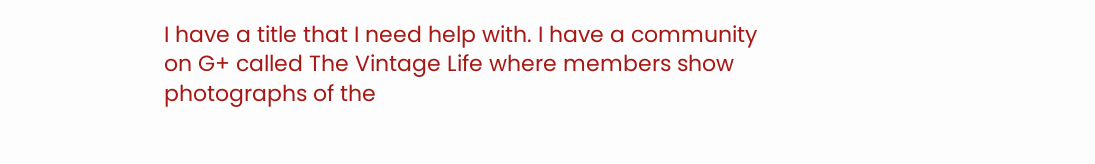I have a title that I need help with. I have a community on G+ called The Vintage Life where members show photographs of the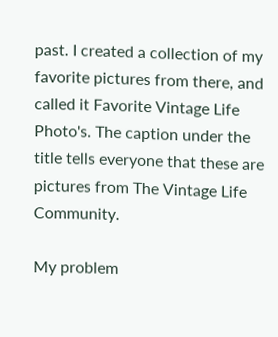past. I created a collection of my favorite pictures from there, and called it Favorite Vintage Life Photo's. The caption under the title tells everyone that these are pictures from The Vintage Life Community.

My problem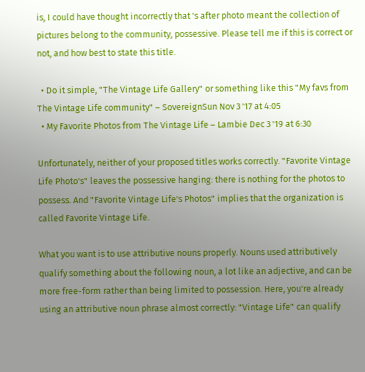is, I could have thought incorrectly that 's after photo meant the collection of pictures belong to the community, possessive. Please tell me if this is correct or not, and how best to state this title.

  • Do it simple, "The Vintage Life Gallery" or something like this "My favs from The Vintage Life community" – SovereignSun Nov 3 '17 at 4:05
  • My Favorite Photos from The Vintage Life – Lambie Dec 3 '19 at 6:30

Unfortunately, neither of your proposed titles works correctly. "Favorite Vintage Life Photo's" leaves the possessive hanging: there is nothing for the photos to possess. And "Favorite Vintage Life's Photos" implies that the organization is called Favorite Vintage Life.

What you want is to use attributive nouns properly. Nouns used attributively qualify something about the following noun, a lot like an adjective, and can be more free-form rather than being limited to possession. Here, you're already using an attributive noun phrase almost correctly: "Vintage Life" can qualify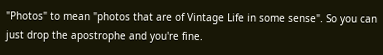"Photos" to mean "photos that are of Vintage Life in some sense". So you can just drop the apostrophe and you're fine.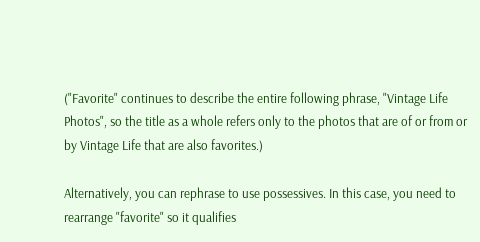("Favorite" continues to describe the entire following phrase, "Vintage Life Photos", so the title as a whole refers only to the photos that are of or from or by Vintage Life that are also favorites.)

Alternatively, you can rephrase to use possessives. In this case, you need to rearrange "favorite" so it qualifies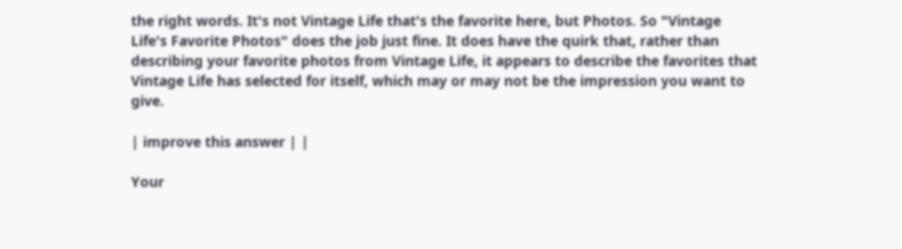the right words. It's not Vintage Life that's the favorite here, but Photos. So "Vintage Life's Favorite Photos" does the job just fine. It does have the quirk that, rather than describing your favorite photos from Vintage Life, it appears to describe the favorites that Vintage Life has selected for itself, which may or may not be the impression you want to give.

| improve this answer | |

Your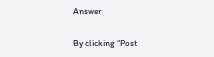Answer

By clicking “Post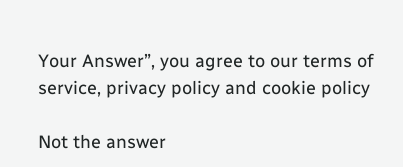Your Answer”, you agree to our terms of service, privacy policy and cookie policy

Not the answer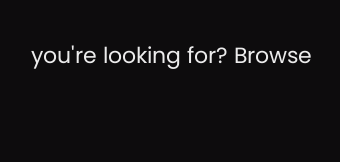you're looking for? Browse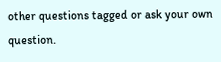other questions tagged or ask your own question.